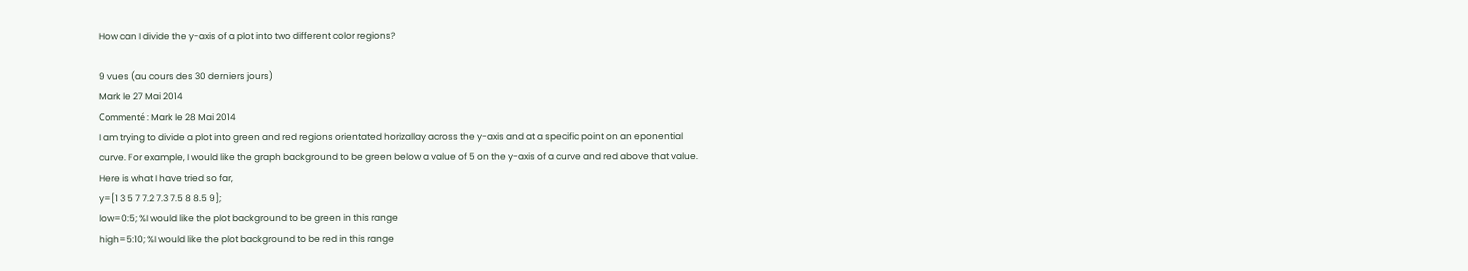How can I divide the y-axis of a plot into two different color regions?

9 vues (au cours des 30 derniers jours)
Mark le 27 Mai 2014
Commenté : Mark le 28 Mai 2014
I am trying to divide a plot into green and red regions orientated horizallay across the y-axis and at a specific point on an eponential curve. For example, I would like the graph background to be green below a value of 5 on the y-axis of a curve and red above that value. Here is what I have tried so far,
y=[1 3 5 7 7.2 7.3 7.5 8 8.5 9];
low=0:5; %I would like the plot background to be green in this range
high=5:10; %I would like the plot background to be red in this range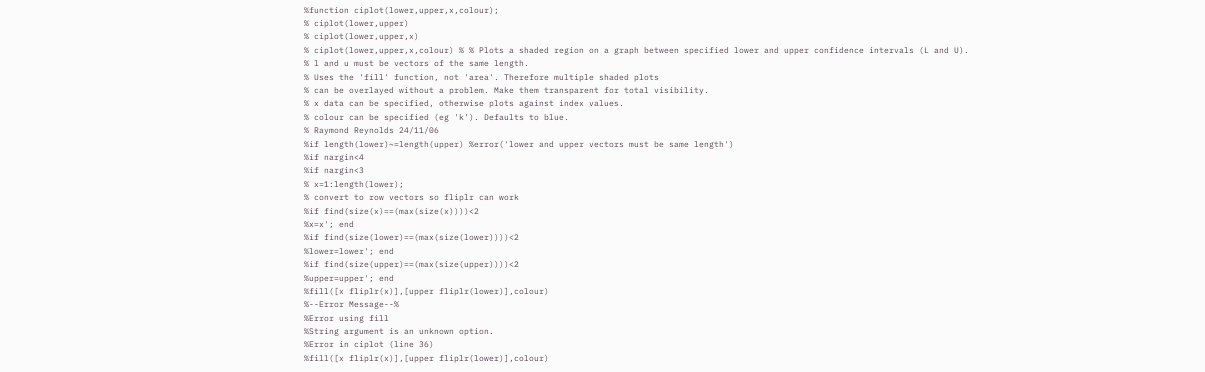%function ciplot(lower,upper,x,colour);
% ciplot(lower,upper)
% ciplot(lower,upper,x)
% ciplot(lower,upper,x,colour) % % Plots a shaded region on a graph between specified lower and upper confidence intervals (L and U).
% l and u must be vectors of the same length.
% Uses the 'fill' function, not 'area'. Therefore multiple shaded plots
% can be overlayed without a problem. Make them transparent for total visibility.
% x data can be specified, otherwise plots against index values.
% colour can be specified (eg 'k'). Defaults to blue.
% Raymond Reynolds 24/11/06
%if length(lower)~=length(upper) %error('lower and upper vectors must be same length')
%if nargin<4
%if nargin<3
% x=1:length(lower);
% convert to row vectors so fliplr can work
%if find(size(x)==(max(size(x))))<2
%x=x'; end
%if find(size(lower)==(max(size(lower))))<2
%lower=lower'; end
%if find(size(upper)==(max(size(upper))))<2
%upper=upper'; end
%fill([x fliplr(x)],[upper fliplr(lower)],colour)
%--Error Message--%
%Error using fill
%String argument is an unknown option.
%Error in ciplot (line 36)
%fill([x fliplr(x)],[upper fliplr(lower)],colour)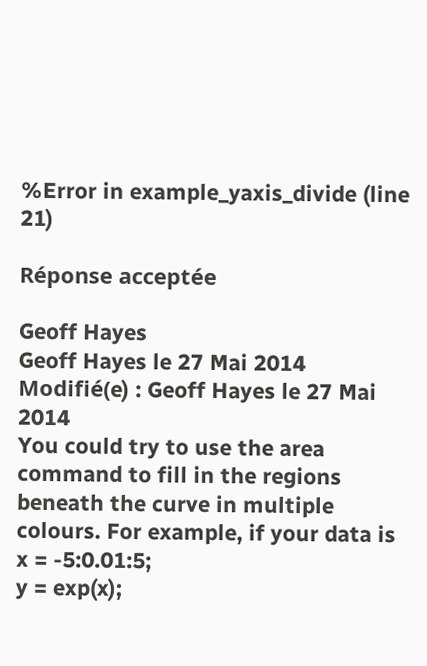%Error in example_yaxis_divide (line 21)

Réponse acceptée

Geoff Hayes
Geoff Hayes le 27 Mai 2014
Modifié(e) : Geoff Hayes le 27 Mai 2014
You could try to use the area command to fill in the regions beneath the curve in multiple colours. For example, if your data is
x = -5:0.01:5;
y = exp(x);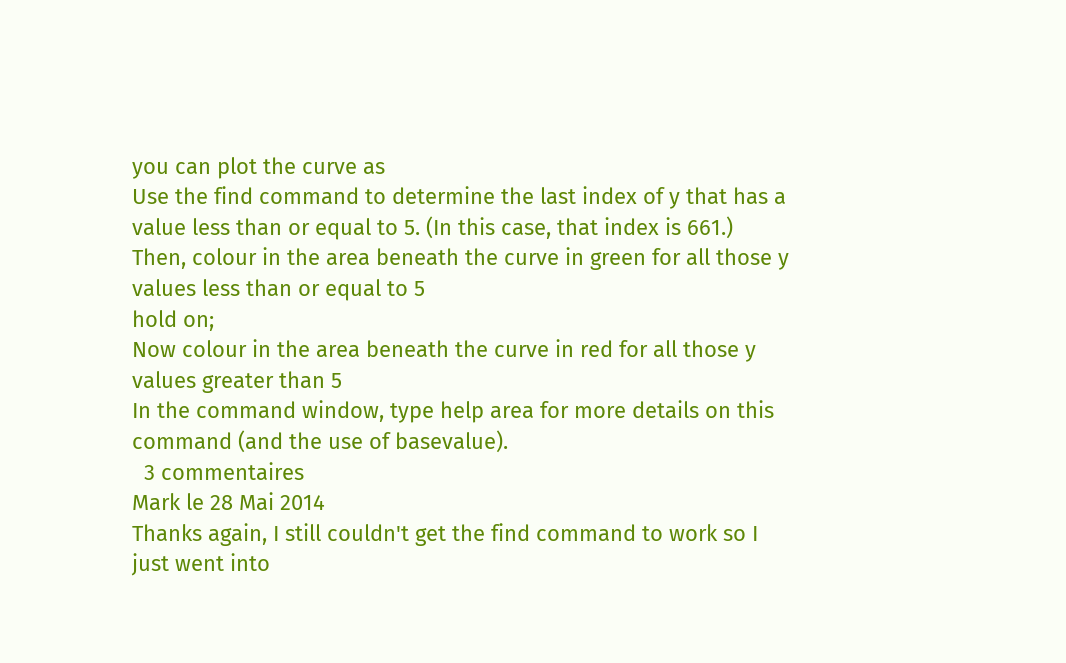you can plot the curve as
Use the find command to determine the last index of y that has a value less than or equal to 5. (In this case, that index is 661.) Then, colour in the area beneath the curve in green for all those y values less than or equal to 5
hold on;
Now colour in the area beneath the curve in red for all those y values greater than 5
In the command window, type help area for more details on this command (and the use of basevalue).
  3 commentaires
Mark le 28 Mai 2014
Thanks again, I still couldn't get the find command to work so I just went into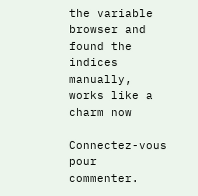the variable browser and found the indices manually, works like a charm now

Connectez-vous pour commenter.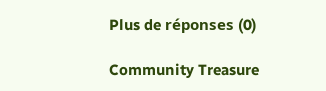Plus de réponses (0)

Community Treasure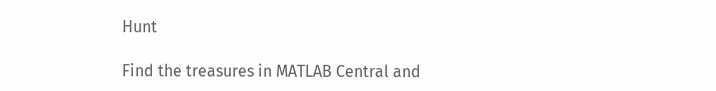Hunt

Find the treasures in MATLAB Central and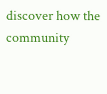discover how the community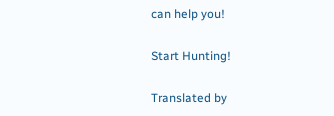can help you!

Start Hunting!

Translated by